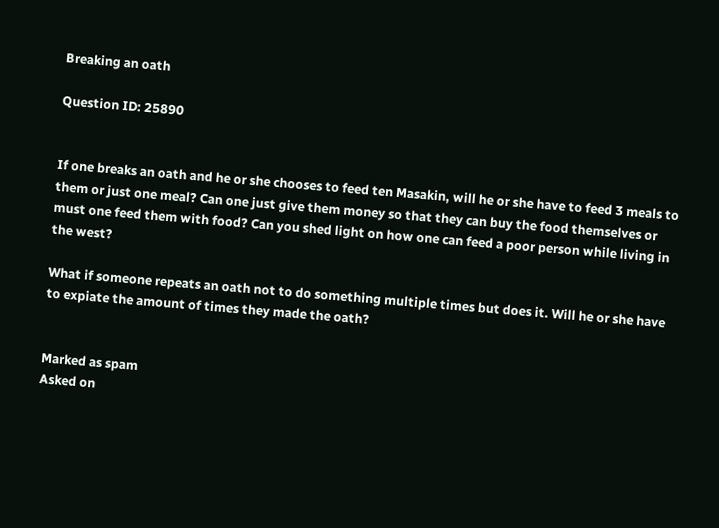Breaking an oath

Question ID: 25890


If one breaks an oath and he or she chooses to feed ten Masakin, will he or she have to feed 3 meals to them or just one meal? Can one just give them money so that they can buy the food themselves or must one feed them with food? Can you shed light on how one can feed a poor person while living in the west?

What if someone repeats an oath not to do something multiple times but does it. Will he or she have to expiate the amount of times they made the oath?


Marked as spam
Asked on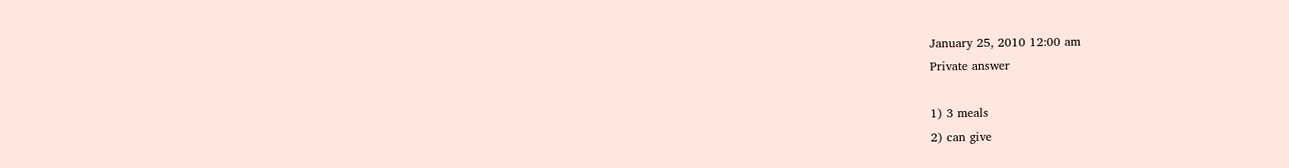January 25, 2010 12:00 am
Private answer

1) 3 meals
2) can give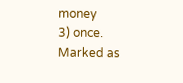money
3) once.
Marked as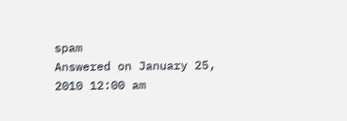spam
Answered on January 25, 2010 12:00 am